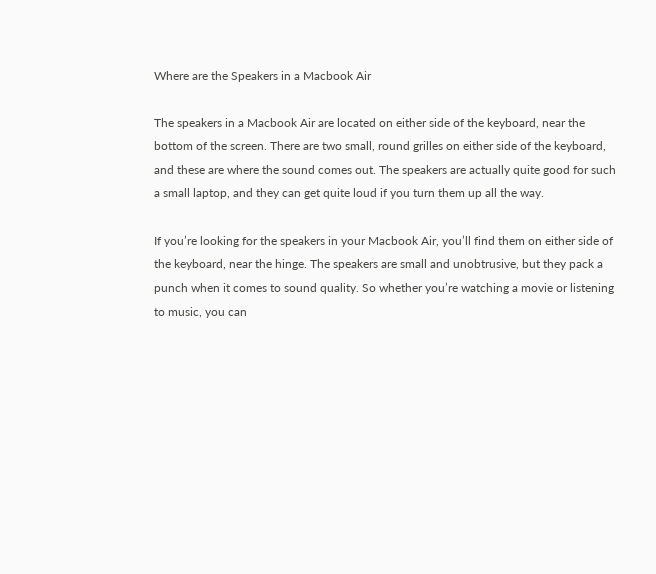Where are the Speakers in a Macbook Air

The speakers in a Macbook Air are located on either side of the keyboard, near the bottom of the screen. There are two small, round grilles on either side of the keyboard, and these are where the sound comes out. The speakers are actually quite good for such a small laptop, and they can get quite loud if you turn them up all the way.

If you’re looking for the speakers in your Macbook Air, you’ll find them on either side of the keyboard, near the hinge. The speakers are small and unobtrusive, but they pack a punch when it comes to sound quality. So whether you’re watching a movie or listening to music, you can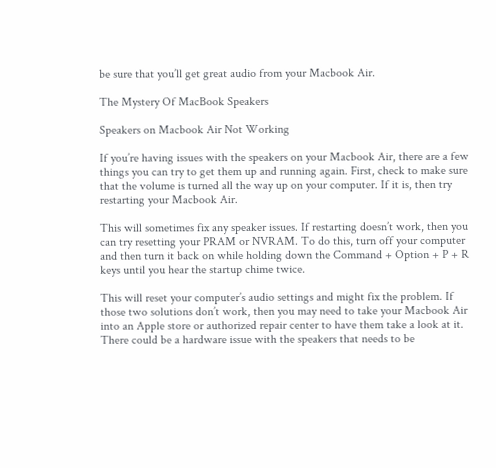be sure that you’ll get great audio from your Macbook Air.

The Mystery Of MacBook Speakers

Speakers on Macbook Air Not Working

If you’re having issues with the speakers on your Macbook Air, there are a few things you can try to get them up and running again. First, check to make sure that the volume is turned all the way up on your computer. If it is, then try restarting your Macbook Air.

This will sometimes fix any speaker issues. If restarting doesn’t work, then you can try resetting your PRAM or NVRAM. To do this, turn off your computer and then turn it back on while holding down the Command + Option + P + R keys until you hear the startup chime twice.

This will reset your computer’s audio settings and might fix the problem. If those two solutions don’t work, then you may need to take your Macbook Air into an Apple store or authorized repair center to have them take a look at it. There could be a hardware issue with the speakers that needs to be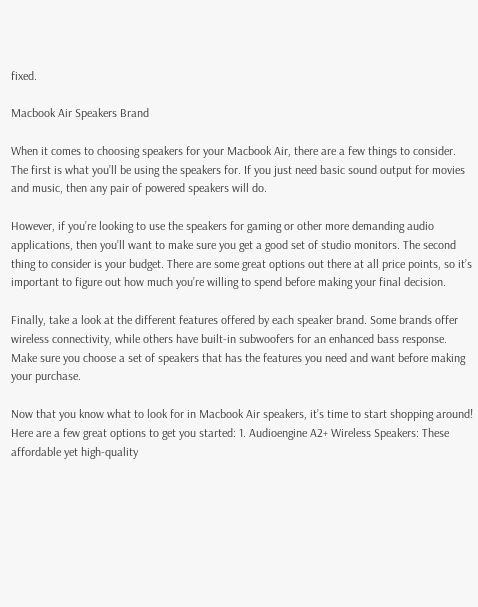fixed.

Macbook Air Speakers Brand

When it comes to choosing speakers for your Macbook Air, there are a few things to consider. The first is what you’ll be using the speakers for. If you just need basic sound output for movies and music, then any pair of powered speakers will do.

However, if you’re looking to use the speakers for gaming or other more demanding audio applications, then you’ll want to make sure you get a good set of studio monitors. The second thing to consider is your budget. There are some great options out there at all price points, so it’s important to figure out how much you’re willing to spend before making your final decision.

Finally, take a look at the different features offered by each speaker brand. Some brands offer wireless connectivity, while others have built-in subwoofers for an enhanced bass response. Make sure you choose a set of speakers that has the features you need and want before making your purchase.

Now that you know what to look for in Macbook Air speakers, it’s time to start shopping around! Here are a few great options to get you started: 1. Audioengine A2+ Wireless Speakers: These affordable yet high-quality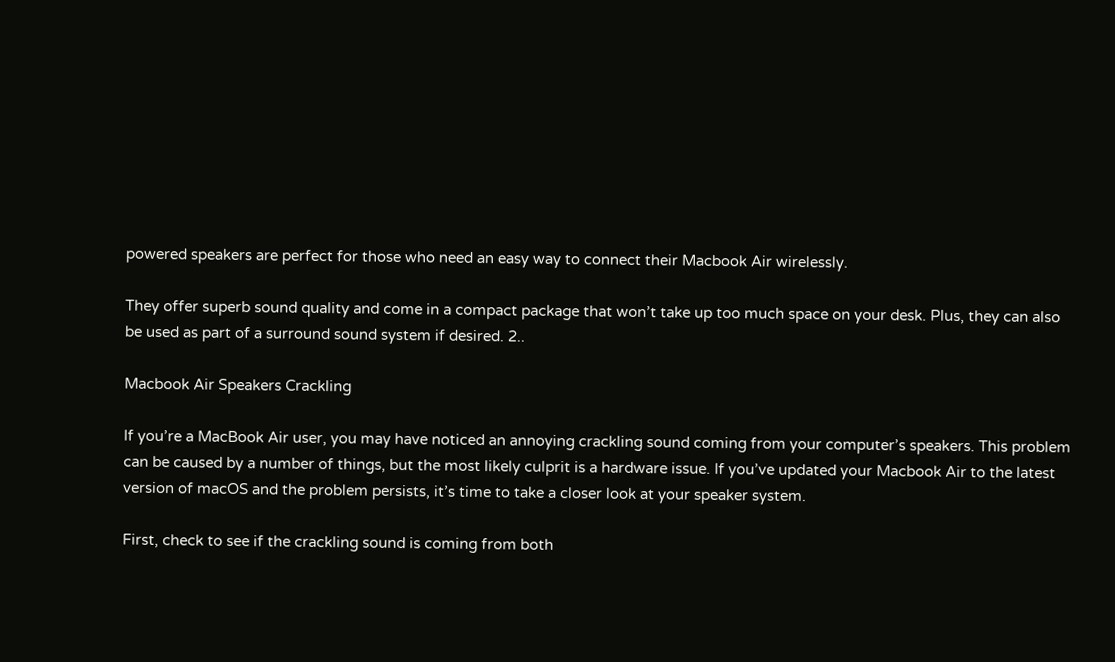powered speakers are perfect for those who need an easy way to connect their Macbook Air wirelessly.

They offer superb sound quality and come in a compact package that won’t take up too much space on your desk. Plus, they can also be used as part of a surround sound system if desired. 2..

Macbook Air Speakers Crackling

If you’re a MacBook Air user, you may have noticed an annoying crackling sound coming from your computer’s speakers. This problem can be caused by a number of things, but the most likely culprit is a hardware issue. If you’ve updated your Macbook Air to the latest version of macOS and the problem persists, it’s time to take a closer look at your speaker system.

First, check to see if the crackling sound is coming from both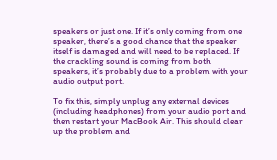speakers or just one. If it’s only coming from one speaker, there’s a good chance that the speaker itself is damaged and will need to be replaced. If the crackling sound is coming from both speakers, it’s probably due to a problem with your audio output port.

To fix this, simply unplug any external devices (including headphones) from your audio port and then restart your MacBook Air. This should clear up the problem and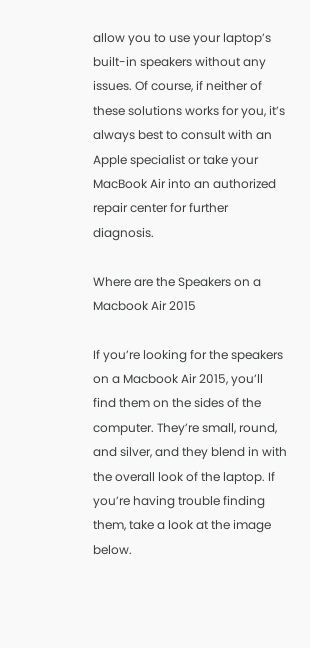allow you to use your laptop’s built-in speakers without any issues. Of course, if neither of these solutions works for you, it’s always best to consult with an Apple specialist or take your MacBook Air into an authorized repair center for further diagnosis.

Where are the Speakers on a Macbook Air 2015

If you’re looking for the speakers on a Macbook Air 2015, you’ll find them on the sides of the computer. They’re small, round, and silver, and they blend in with the overall look of the laptop. If you’re having trouble finding them, take a look at the image below.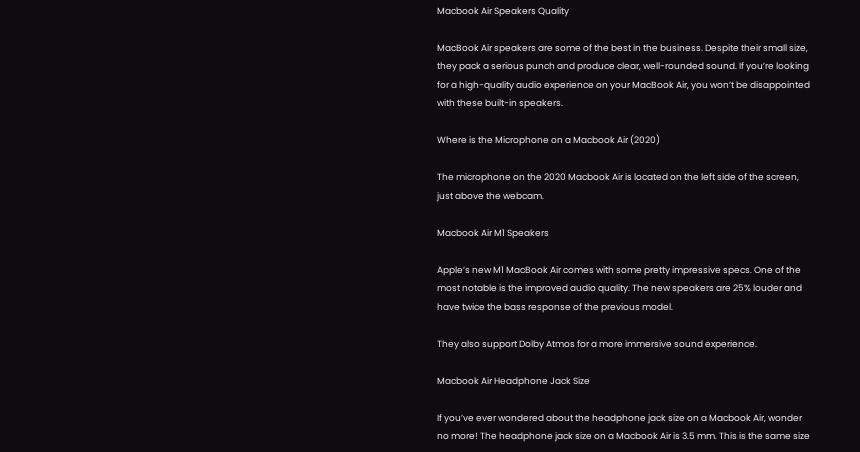Macbook Air Speakers Quality

MacBook Air speakers are some of the best in the business. Despite their small size, they pack a serious punch and produce clear, well-rounded sound. If you’re looking for a high-quality audio experience on your MacBook Air, you won’t be disappointed with these built-in speakers.

Where is the Microphone on a Macbook Air (2020)

The microphone on the 2020 Macbook Air is located on the left side of the screen, just above the webcam.

Macbook Air M1 Speakers

Apple’s new M1 MacBook Air comes with some pretty impressive specs. One of the most notable is the improved audio quality. The new speakers are 25% louder and have twice the bass response of the previous model.

They also support Dolby Atmos for a more immersive sound experience.

Macbook Air Headphone Jack Size

If you’ve ever wondered about the headphone jack size on a Macbook Air, wonder no more! The headphone jack size on a Macbook Air is 3.5 mm. This is the same size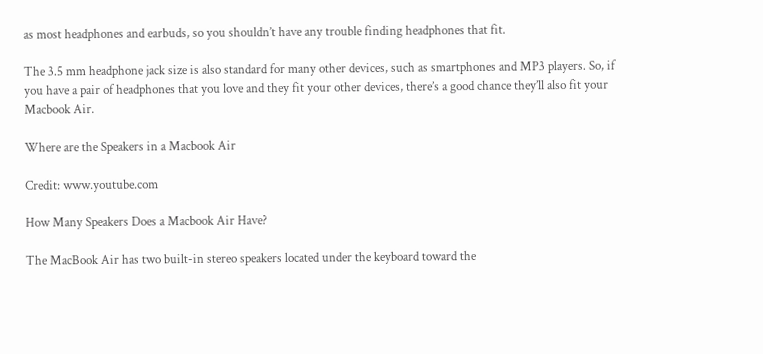as most headphones and earbuds, so you shouldn’t have any trouble finding headphones that fit.

The 3.5 mm headphone jack size is also standard for many other devices, such as smartphones and MP3 players. So, if you have a pair of headphones that you love and they fit your other devices, there’s a good chance they’ll also fit your Macbook Air.

Where are the Speakers in a Macbook Air

Credit: www.youtube.com

How Many Speakers Does a Macbook Air Have?

The MacBook Air has two built-in stereo speakers located under the keyboard toward the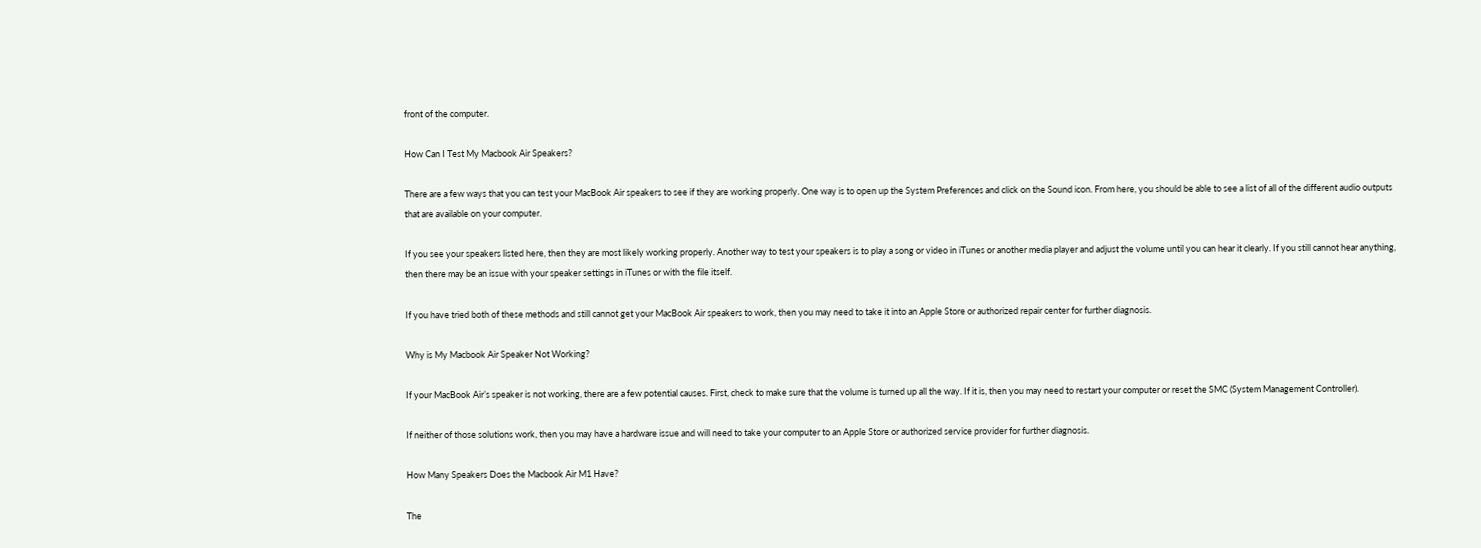front of the computer.

How Can I Test My Macbook Air Speakers?

There are a few ways that you can test your MacBook Air speakers to see if they are working properly. One way is to open up the System Preferences and click on the Sound icon. From here, you should be able to see a list of all of the different audio outputs that are available on your computer.

If you see your speakers listed here, then they are most likely working properly. Another way to test your speakers is to play a song or video in iTunes or another media player and adjust the volume until you can hear it clearly. If you still cannot hear anything, then there may be an issue with your speaker settings in iTunes or with the file itself.

If you have tried both of these methods and still cannot get your MacBook Air speakers to work, then you may need to take it into an Apple Store or authorized repair center for further diagnosis.

Why is My Macbook Air Speaker Not Working?

If your MacBook Air’s speaker is not working, there are a few potential causes. First, check to make sure that the volume is turned up all the way. If it is, then you may need to restart your computer or reset the SMC (System Management Controller).

If neither of those solutions work, then you may have a hardware issue and will need to take your computer to an Apple Store or authorized service provider for further diagnosis.

How Many Speakers Does the Macbook Air M1 Have?

The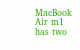MacBook Air m1 has two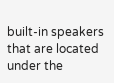built-in speakers that are located under the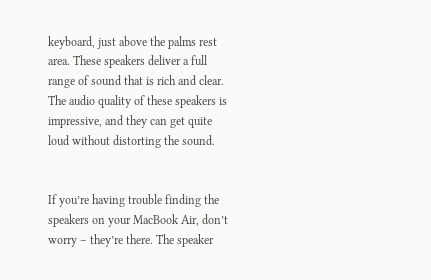keyboard, just above the palms rest area. These speakers deliver a full range of sound that is rich and clear. The audio quality of these speakers is impressive, and they can get quite loud without distorting the sound.


If you’re having trouble finding the speakers on your MacBook Air, don’t worry – they’re there. The speaker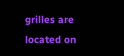grilles are located on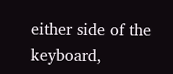either side of the keyboard,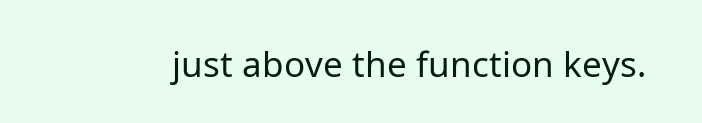just above the function keys.